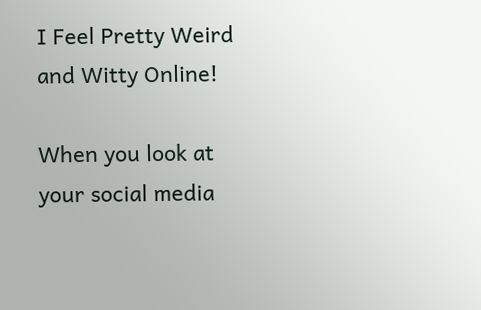I Feel Pretty Weird and Witty Online!

When you look at your social media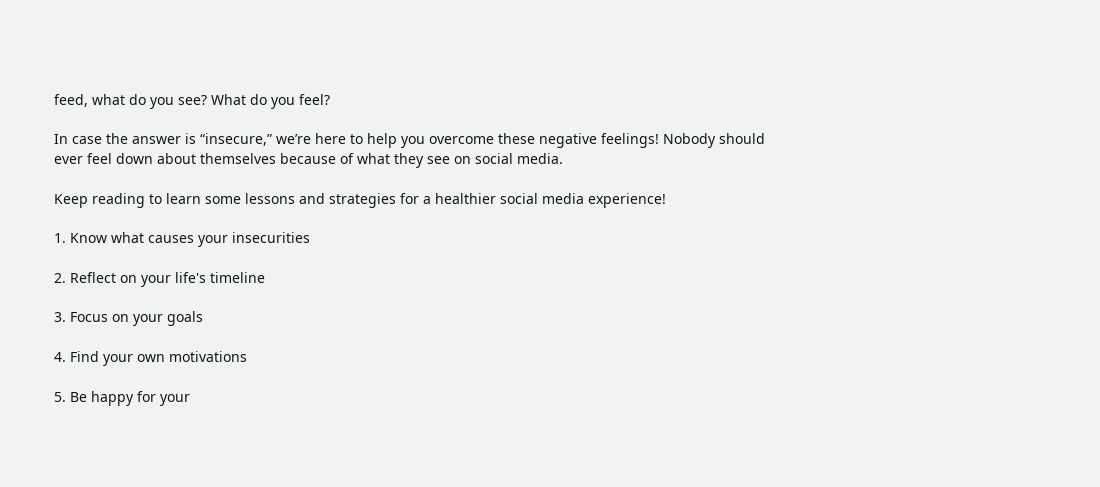feed, what do you see? What do you feel?

In case the answer is “insecure,” we’re here to help you overcome these negative feelings! Nobody should ever feel down about themselves because of what they see on social media.

Keep reading to learn some lessons and strategies for a healthier social media experience!

1. Know what causes your insecurities

2. Reflect on your life's timeline

3. Focus on your goals

4. Find your own motivations

5. Be happy for your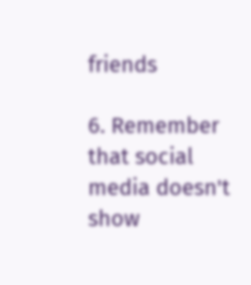friends

6. Remember that social media doesn't show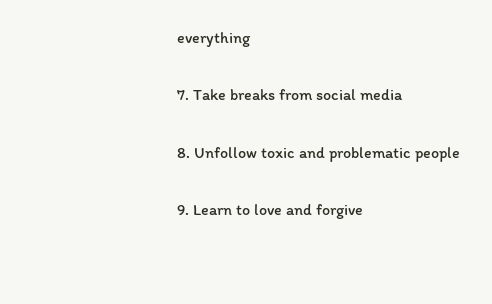everything

7. Take breaks from social media

8. Unfollow toxic and problematic people

9. Learn to love and forgive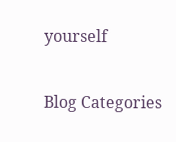yourself

Blog Categories